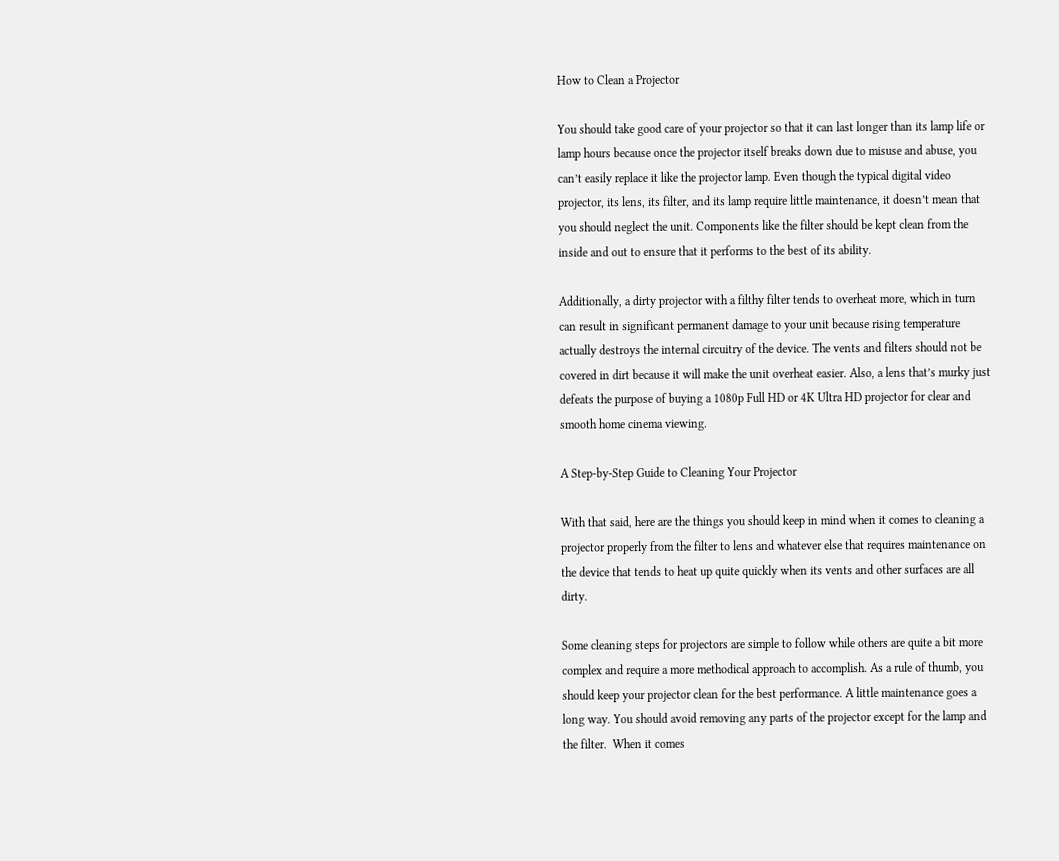How to Clean a Projector

You should take good care of your projector so that it can last longer than its lamp life or lamp hours because once the projector itself breaks down due to misuse and abuse, you can’t easily replace it like the projector lamp. Even though the typical digital video projector, its lens, its filter, and its lamp require little maintenance, it doesn’t mean that you should neglect the unit. Components like the filter should be kept clean from the inside and out to ensure that it performs to the best of its ability.

Additionally, a dirty projector with a filthy filter tends to overheat more, which in turn can result in significant permanent damage to your unit because rising temperature actually destroys the internal circuitry of the device. The vents and filters should not be covered in dirt because it will make the unit overheat easier. Also, a lens that’s murky just defeats the purpose of buying a 1080p Full HD or 4K Ultra HD projector for clear and smooth home cinema viewing.

A Step-by-Step Guide to Cleaning Your Projector

With that said, here are the things you should keep in mind when it comes to cleaning a projector properly from the filter to lens and whatever else that requires maintenance on the device that tends to heat up quite quickly when its vents and other surfaces are all dirty.

Some cleaning steps for projectors are simple to follow while others are quite a bit more complex and require a more methodical approach to accomplish. As a rule of thumb, you should keep your projector clean for the best performance. A little maintenance goes a long way. You should avoid removing any parts of the projector except for the lamp and the filter.  When it comes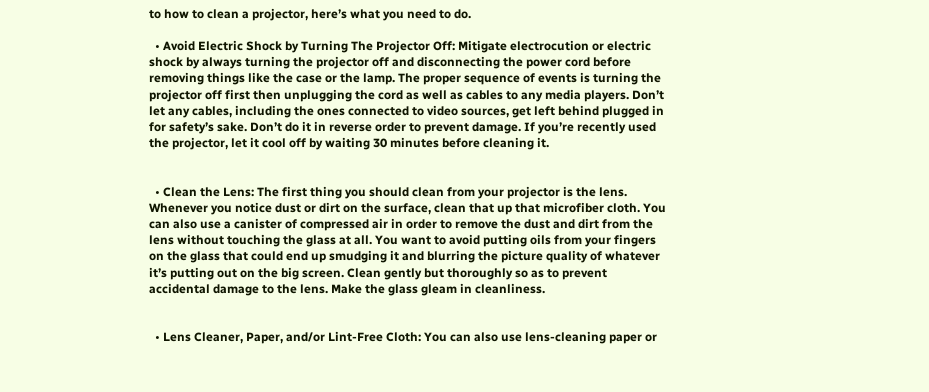to how to clean a projector, here’s what you need to do.

  • Avoid Electric Shock by Turning The Projector Off: Mitigate electrocution or electric shock by always turning the projector off and disconnecting the power cord before removing things like the case or the lamp. The proper sequence of events is turning the projector off first then unplugging the cord as well as cables to any media players. Don’t let any cables, including the ones connected to video sources, get left behind plugged in for safety’s sake. Don’t do it in reverse order to prevent damage. If you’re recently used the projector, let it cool off by waiting 30 minutes before cleaning it.


  • Clean the Lens: The first thing you should clean from your projector is the lens. Whenever you notice dust or dirt on the surface, clean that up that microfiber cloth. You can also use a canister of compressed air in order to remove the dust and dirt from the lens without touching the glass at all. You want to avoid putting oils from your fingers on the glass that could end up smudging it and blurring the picture quality of whatever it’s putting out on the big screen. Clean gently but thoroughly so as to prevent accidental damage to the lens. Make the glass gleam in cleanliness.


  • Lens Cleaner, Paper, and/or Lint-Free Cloth: You can also use lens-cleaning paper or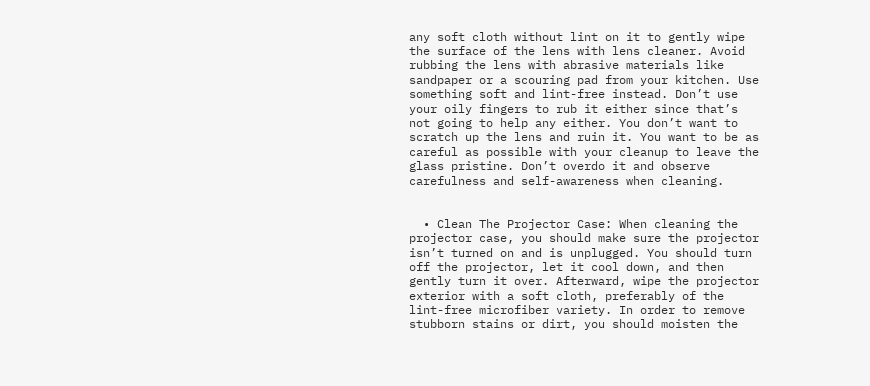any soft cloth without lint on it to gently wipe the surface of the lens with lens cleaner. Avoid rubbing the lens with abrasive materials like sandpaper or a scouring pad from your kitchen. Use something soft and lint-free instead. Don’t use your oily fingers to rub it either since that’s not going to help any either. You don’t want to scratch up the lens and ruin it. You want to be as careful as possible with your cleanup to leave the glass pristine. Don’t overdo it and observe carefulness and self-awareness when cleaning.


  • Clean The Projector Case: When cleaning the projector case, you should make sure the projector isn’t turned on and is unplugged. You should turn off the projector, let it cool down, and then gently turn it over. Afterward, wipe the projector exterior with a soft cloth, preferably of the lint-free microfiber variety. In order to remove stubborn stains or dirt, you should moisten the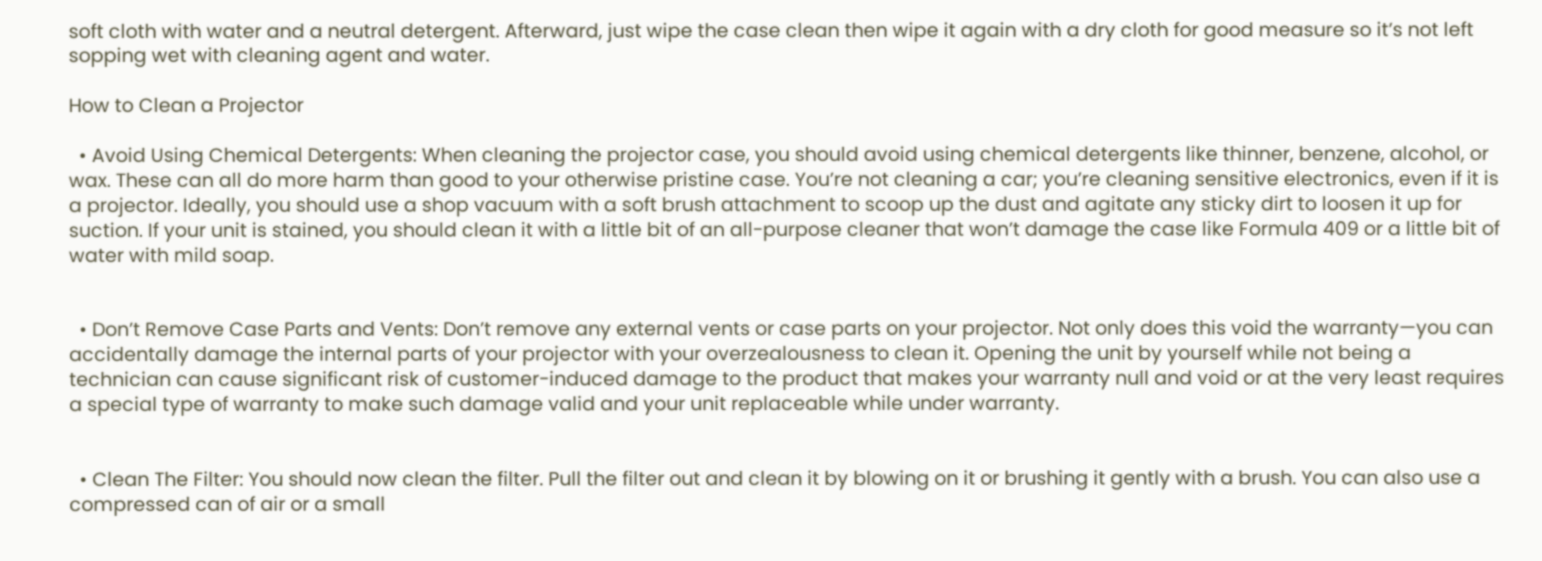soft cloth with water and a neutral detergent. Afterward, just wipe the case clean then wipe it again with a dry cloth for good measure so it’s not left sopping wet with cleaning agent and water.

How to Clean a Projector

  • Avoid Using Chemical Detergents: When cleaning the projector case, you should avoid using chemical detergents like thinner, benzene, alcohol, or wax. These can all do more harm than good to your otherwise pristine case. You’re not cleaning a car; you’re cleaning sensitive electronics, even if it is a projector. Ideally, you should use a shop vacuum with a soft brush attachment to scoop up the dust and agitate any sticky dirt to loosen it up for suction. If your unit is stained, you should clean it with a little bit of an all-purpose cleaner that won’t damage the case like Formula 409 or a little bit of water with mild soap.


  • Don’t Remove Case Parts and Vents: Don’t remove any external vents or case parts on your projector. Not only does this void the warranty—you can accidentally damage the internal parts of your projector with your overzealousness to clean it. Opening the unit by yourself while not being a technician can cause significant risk of customer-induced damage to the product that makes your warranty null and void or at the very least requires a special type of warranty to make such damage valid and your unit replaceable while under warranty.


  • Clean The Filter: You should now clean the filter. Pull the filter out and clean it by blowing on it or brushing it gently with a brush. You can also use a compressed can of air or a small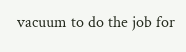vacuum to do the job for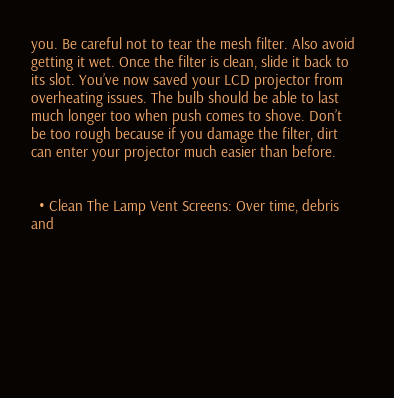you. Be careful not to tear the mesh filter. Also avoid getting it wet. Once the filter is clean, slide it back to its slot. You’ve now saved your LCD projector from overheating issues. The bulb should be able to last much longer too when push comes to shove. Don’t be too rough because if you damage the filter, dirt can enter your projector much easier than before.


  • Clean The Lamp Vent Screens: Over time, debris and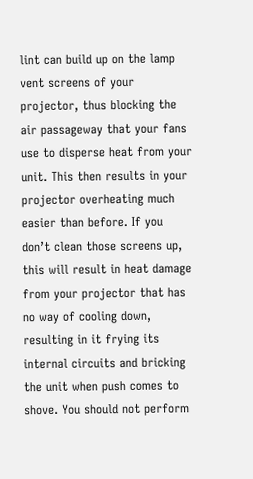lint can build up on the lamp vent screens of your projector, thus blocking the air passageway that your fans use to disperse heat from your unit. This then results in your projector overheating much easier than before. If you don’t clean those screens up, this will result in heat damage from your projector that has no way of cooling down, resulting in it frying its internal circuits and bricking the unit when push comes to shove. You should not perform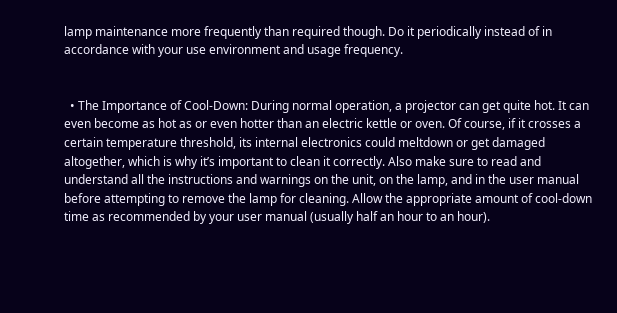lamp maintenance more frequently than required though. Do it periodically instead of in accordance with your use environment and usage frequency.


  • The Importance of Cool-Down: During normal operation, a projector can get quite hot. It can even become as hot as or even hotter than an electric kettle or oven. Of course, if it crosses a certain temperature threshold, its internal electronics could meltdown or get damaged altogether, which is why it’s important to clean it correctly. Also make sure to read and understand all the instructions and warnings on the unit, on the lamp, and in the user manual before attempting to remove the lamp for cleaning. Allow the appropriate amount of cool-down time as recommended by your user manual (usually half an hour to an hour).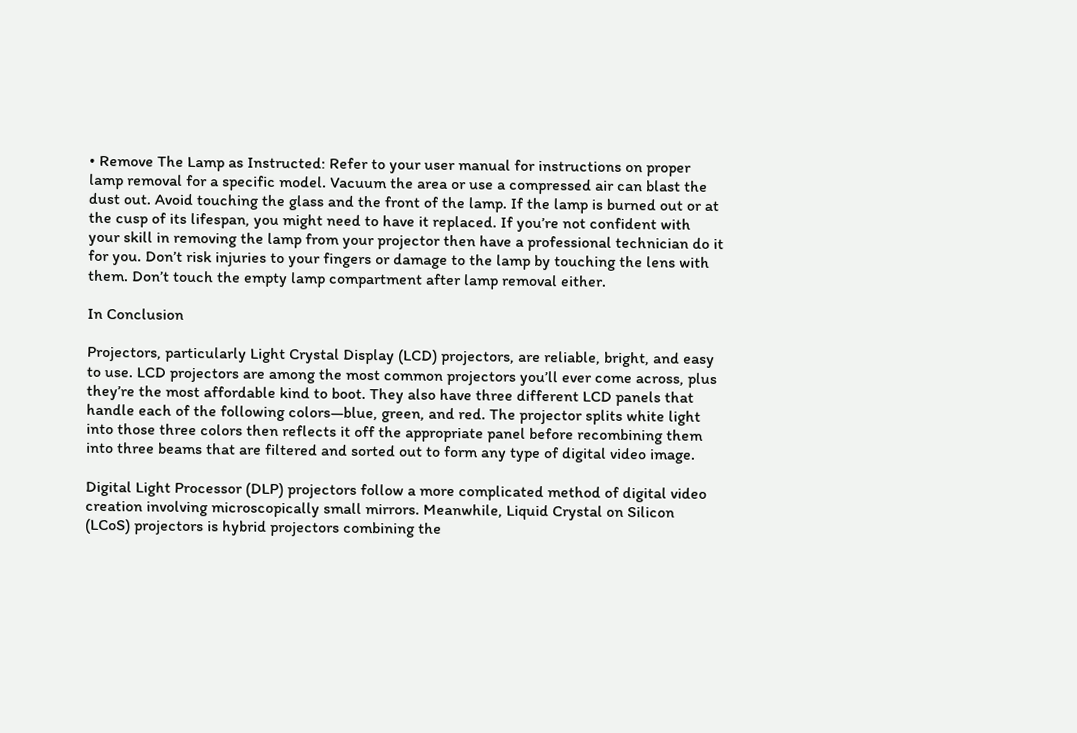• Remove The Lamp as Instructed: Refer to your user manual for instructions on proper lamp removal for a specific model. Vacuum the area or use a compressed air can blast the dust out. Avoid touching the glass and the front of the lamp. If the lamp is burned out or at the cusp of its lifespan, you might need to have it replaced. If you’re not confident with your skill in removing the lamp from your projector then have a professional technician do it for you. Don’t risk injuries to your fingers or damage to the lamp by touching the lens with them. Don’t touch the empty lamp compartment after lamp removal either.

In Conclusion

Projectors, particularly Light Crystal Display (LCD) projectors, are reliable, bright, and easy to use. LCD projectors are among the most common projectors you’ll ever come across, plus they’re the most affordable kind to boot. They also have three different LCD panels that handle each of the following colors—blue, green, and red. The projector splits white light into those three colors then reflects it off the appropriate panel before recombining them into three beams that are filtered and sorted out to form any type of digital video image.

Digital Light Processor (DLP) projectors follow a more complicated method of digital video creation involving microscopically small mirrors. Meanwhile, Liquid Crystal on Silicon (LCoS) projectors is hybrid projectors combining the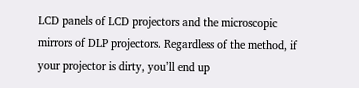LCD panels of LCD projectors and the microscopic mirrors of DLP projectors. Regardless of the method, if your projector is dirty, you’ll end up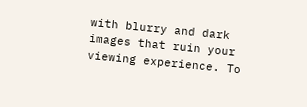with blurry and dark images that ruin your viewing experience. To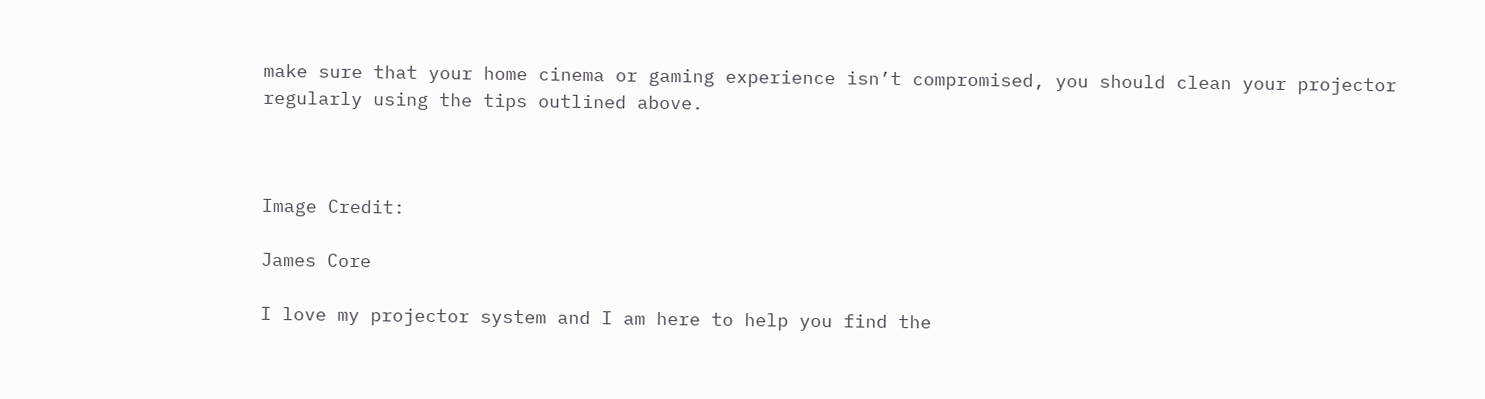make sure that your home cinema or gaming experience isn’t compromised, you should clean your projector regularly using the tips outlined above.



Image Credit:

James Core

I love my projector system and I am here to help you find the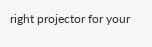right projector for your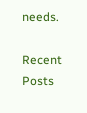needs.

Recent Posts